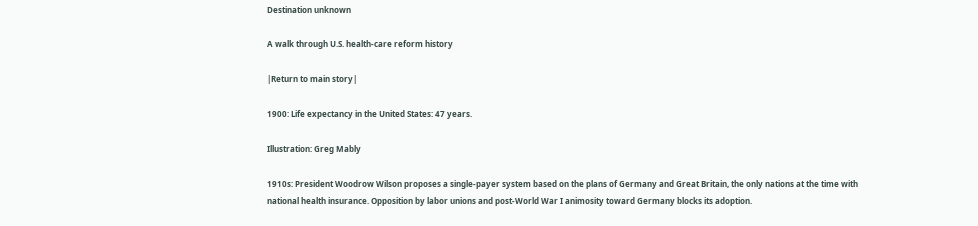Destination unknown

A walk through U.S. health-care reform history

|Return to main story|

1900: Life expectancy in the United States: 47 years.

Illustration: Greg Mably

1910s: President Woodrow Wilson proposes a single-payer system based on the plans of Germany and Great Britain, the only nations at the time with national health insurance. Opposition by labor unions and post-World War I animosity toward Germany blocks its adoption.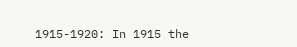1915-1920: In 1915 the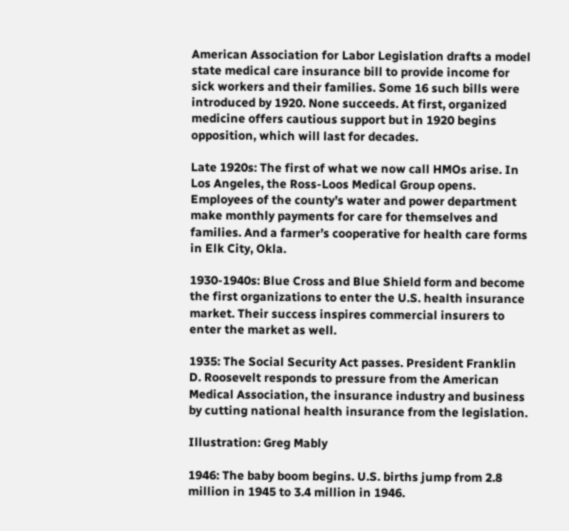American Association for Labor Legislation drafts a model state medical care insurance bill to provide income for sick workers and their families. Some 16 such bills were introduced by 1920. None succeeds. At first, organized medicine offers cautious support but in 1920 begins opposition, which will last for decades.

Late 1920s: The first of what we now call HMOs arise. In Los Angeles, the Ross-Loos Medical Group opens. Employees of the county’s water and power department make monthly payments for care for themselves and families. And a farmer’s cooperative for health care forms in Elk City, Okla.

1930-1940s: Blue Cross and Blue Shield form and become the first organizations to enter the U.S. health insurance market. Their success inspires commercial insurers to enter the market as well.

1935: The Social Security Act passes. President Franklin D. Roosevelt responds to pressure from the American Medical Association, the insurance industry and business by cutting national health insurance from the legislation.

Illustration: Greg Mably

1946: The baby boom begins. U.S. births jump from 2.8 million in 1945 to 3.4 million in 1946.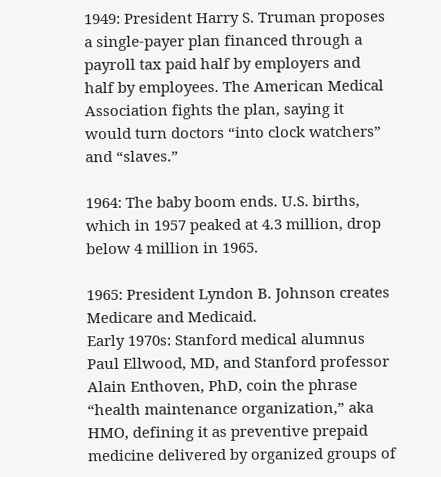1949: President Harry S. Truman proposes a single-payer plan financed through a payroll tax paid half by employers and half by employees. The American Medical Association fights the plan, saying it would turn doctors “into clock watchers” and “slaves.”

1964: The baby boom ends. U.S. births, which in 1957 peaked at 4.3 million, drop below 4 million in 1965.

1965: President Lyndon B. Johnson creates Medicare and Medicaid.
Early 1970s: Stanford medical alumnus Paul Ellwood, MD, and Stanford professor Alain Enthoven, PhD, coin the phrase “health maintenance organization,” aka HMO, defining it as preventive prepaid medicine delivered by organized groups of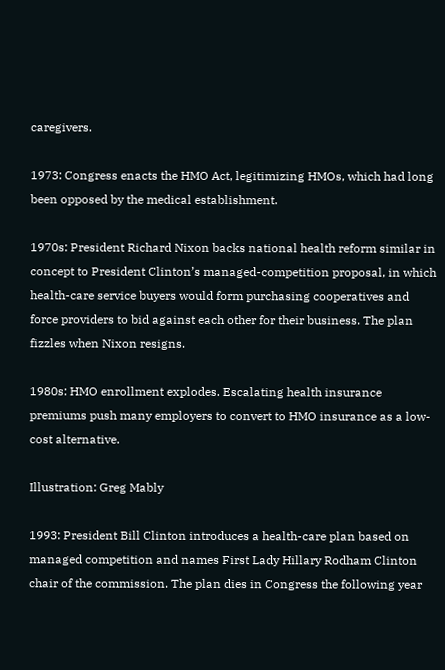caregivers.

1973: Congress enacts the HMO Act, legitimizing HMOs, which had long been opposed by the medical establishment.

1970s: President Richard Nixon backs national health reform similar in concept to President Clinton’s managed-competition proposal, in which health-care service buyers would form purchasing cooperatives and force providers to bid against each other for their business. The plan fizzles when Nixon resigns.

1980s: HMO enrollment explodes. Escalating health insurance premiums push many employers to convert to HMO insurance as a low-cost alternative.

Illustration: Greg Mably

1993: President Bill Clinton introduces a health-care plan based on managed competition and names First Lady Hillary Rodham Clinton chair of the commission. The plan dies in Congress the following year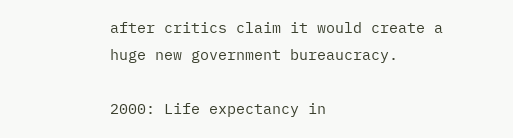after critics claim it would create a huge new government bureaucracy.

2000: Life expectancy in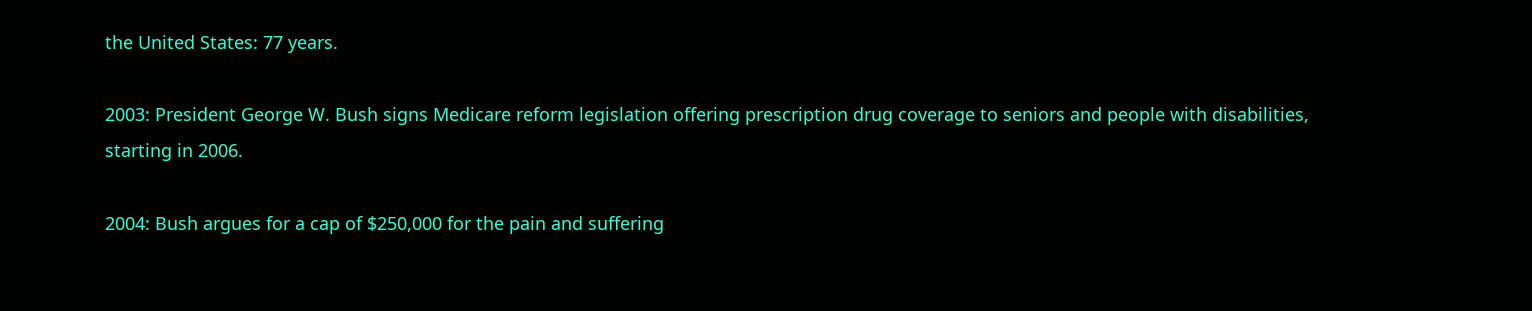the United States: 77 years.

2003: President George W. Bush signs Medicare reform legislation offering prescription drug coverage to seniors and people with disabilities, starting in 2006.

2004: Bush argues for a cap of $250,000 for the pain and suffering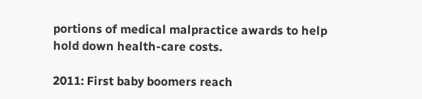portions of medical malpractice awards to help hold down health-care costs.

2011: First baby boomers reach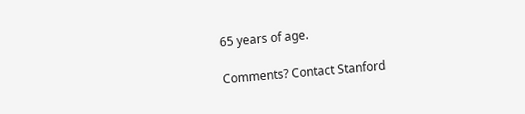65 years of age.

Comments? Contact Stanford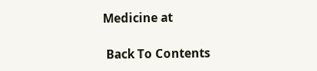Medicine at

 Back To Contents